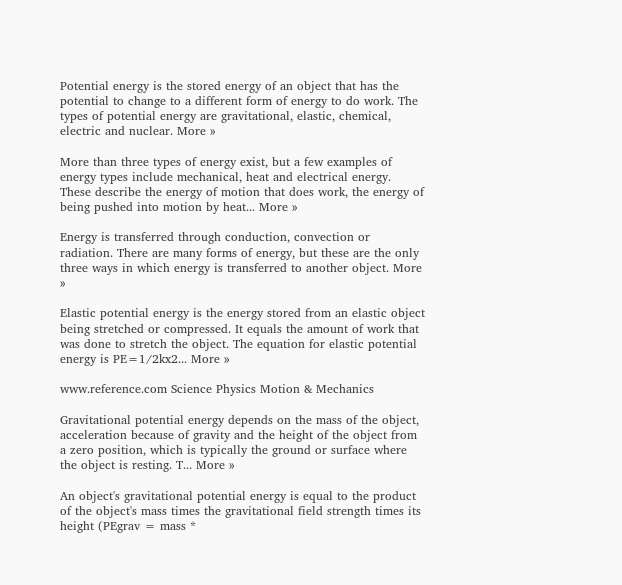Potential energy is the stored energy of an object that has the potential to change to a different form of energy to do work. The types of potential energy are gravitational, elastic, chemical, electric and nuclear. More »

More than three types of energy exist, but a few examples of energy types include mechanical, heat and electrical energy. These describe the energy of motion that does work, the energy of being pushed into motion by heat... More »

Energy is transferred through conduction, convection or radiation. There are many forms of energy, but these are the only three ways in which energy is transferred to another object. More »

Elastic potential energy is the energy stored from an elastic object being stretched or compressed. It equals the amount of work that was done to stretch the object. The equation for elastic potential energy is PE=1/2kx2... More »

www.reference.com Science Physics Motion & Mechanics

Gravitational potential energy depends on the mass of the object, acceleration because of gravity and the height of the object from a zero position, which is typically the ground or surface where the object is resting. T... More »

An object's gravitational potential energy is equal to the product of the object's mass times the gravitational field strength times its height (PEgrav = mass *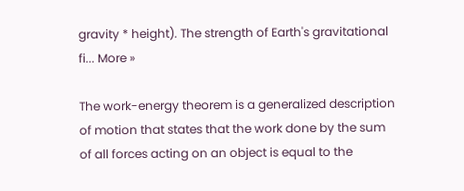gravity * height). The strength of Earth's gravitational fi... More »

The work-energy theorem is a generalized description of motion that states that the work done by the sum of all forces acting on an object is equal to the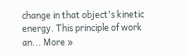change in that object's kinetic energy. This principle of work an... More »